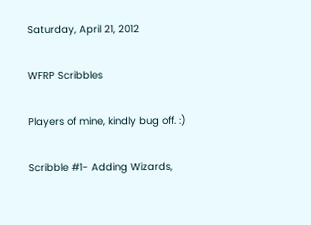Saturday, April 21, 2012

WFRP Scribbles

Players of mine, kindly bug off. :)

Scribble #1- Adding Wizards,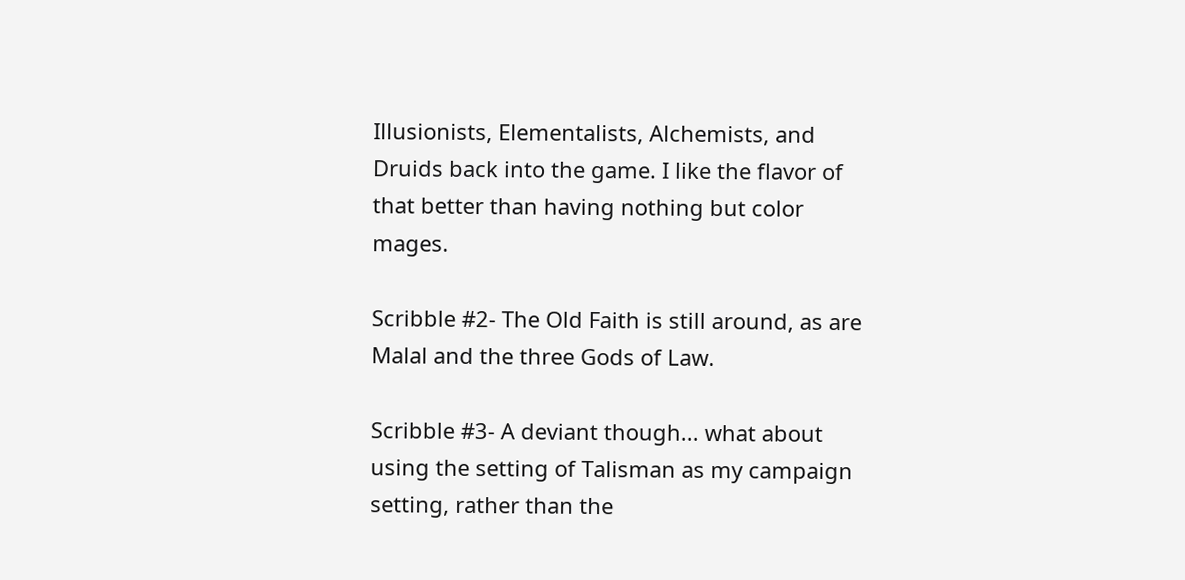Illusionists, Elementalists, Alchemists, and Druids back into the game. I like the flavor of that better than having nothing but color mages.

Scribble #2- The Old Faith is still around, as are Malal and the three Gods of Law.

Scribble #3- A deviant though... what about using the setting of Talisman as my campaign setting, rather than the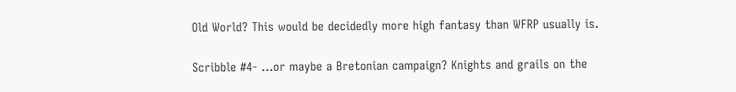Old World? This would be decidedly more high fantasy than WFRP usually is.

Scribble #4- ...or maybe a Bretonian campaign? Knights and grails on the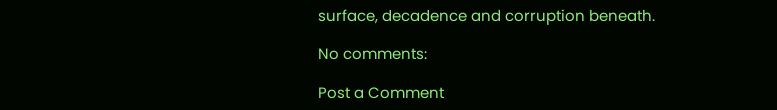surface, decadence and corruption beneath.

No comments:

Post a Comment